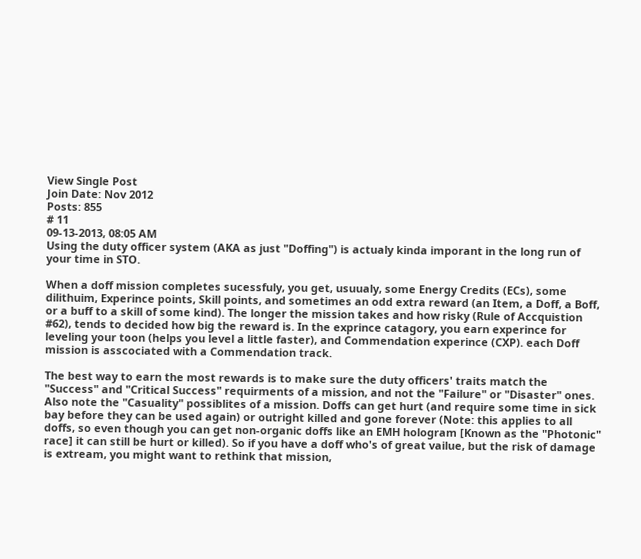View Single Post
Join Date: Nov 2012
Posts: 855
# 11
09-13-2013, 08:05 AM
Using the duty officer system (AKA as just "Doffing") is actualy kinda imporant in the long run of your time in STO.

When a doff mission completes sucessfuly, you get, usuualy, some Energy Credits (ECs), some dilithuim, Experince points, Skill points, and sometimes an odd extra reward (an Item, a Doff, a Boff, or a buff to a skill of some kind). The longer the mission takes and how risky (Rule of Accquistion #62), tends to decided how big the reward is. In the exprince catagory, you earn experince for leveling your toon (helps you level a little faster), and Commendation experince (CXP). each Doff mission is asscociated with a Commendation track.

The best way to earn the most rewards is to make sure the duty officers' traits match the "Success" and "Critical Success" requirments of a mission, and not the "Failure" or "Disaster" ones. Also note the "Casuality" possiblites of a mission. Doffs can get hurt (and require some time in sick bay before they can be used again) or outright killed and gone forever (Note: this applies to all doffs, so even though you can get non-organic doffs like an EMH hologram [Known as the "Photonic" race] it can still be hurt or killed). So if you have a doff who's of great vailue, but the risk of damage is extream, you might want to rethink that mission,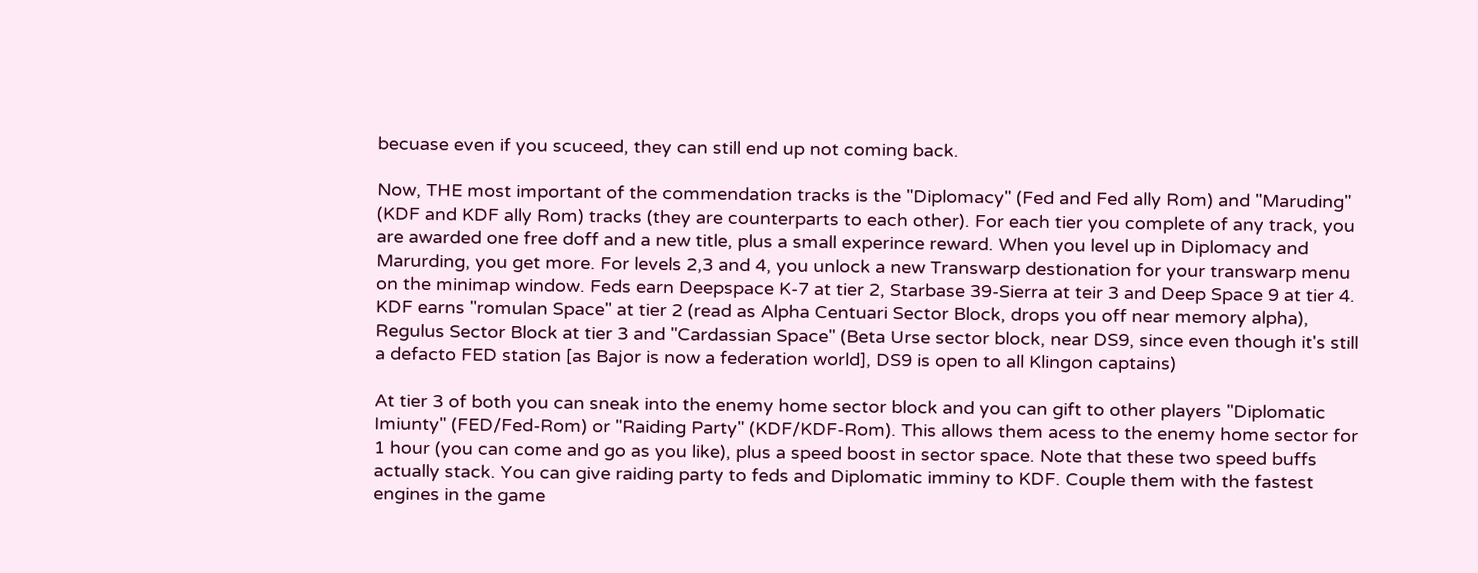becuase even if you scuceed, they can still end up not coming back.

Now, THE most important of the commendation tracks is the "Diplomacy" (Fed and Fed ally Rom) and "Maruding" (KDF and KDF ally Rom) tracks (they are counterparts to each other). For each tier you complete of any track, you are awarded one free doff and a new title, plus a small experince reward. When you level up in Diplomacy and Marurding, you get more. For levels 2,3 and 4, you unlock a new Transwarp destionation for your transwarp menu on the minimap window. Feds earn Deepspace K-7 at tier 2, Starbase 39-Sierra at teir 3 and Deep Space 9 at tier 4. KDF earns "romulan Space" at tier 2 (read as Alpha Centuari Sector Block, drops you off near memory alpha), Regulus Sector Block at tier 3 and "Cardassian Space" (Beta Urse sector block, near DS9, since even though it's still a defacto FED station [as Bajor is now a federation world], DS9 is open to all Klingon captains)

At tier 3 of both you can sneak into the enemy home sector block and you can gift to other players "Diplomatic Imiunty" (FED/Fed-Rom) or "Raiding Party" (KDF/KDF-Rom). This allows them acess to the enemy home sector for 1 hour (you can come and go as you like), plus a speed boost in sector space. Note that these two speed buffs actually stack. You can give raiding party to feds and Diplomatic imminy to KDF. Couple them with the fastest engines in the game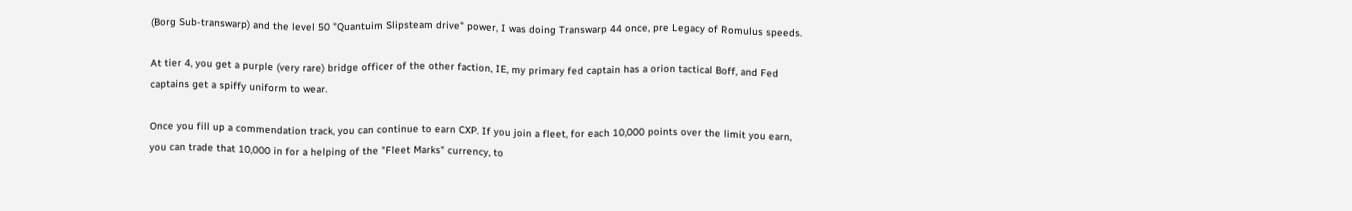(Borg Sub-transwarp) and the level 50 "Quantuim Slipsteam drive" power, I was doing Transwarp 44 once, pre Legacy of Romulus speeds.

At tier 4, you get a purple (very rare) bridge officer of the other faction, IE, my primary fed captain has a orion tactical Boff, and Fed captains get a spiffy uniform to wear.

Once you fill up a commendation track, you can continue to earn CXP. If you join a fleet, for each 10,000 points over the limit you earn, you can trade that 10,000 in for a helping of the "Fleet Marks" currency, to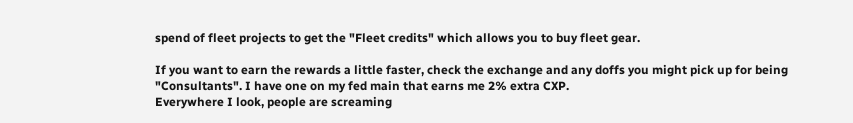spend of fleet projects to get the "Fleet credits" which allows you to buy fleet gear.

If you want to earn the rewards a little faster, check the exchange and any doffs you might pick up for being "Consultants". I have one on my fed main that earns me 2% extra CXP.
Everywhere I look, people are screaming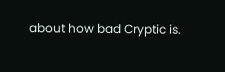about how bad Cryptic is.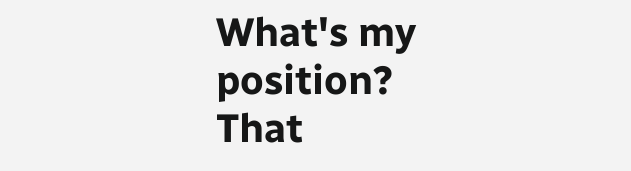What's my position?
That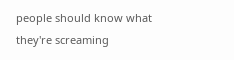people should know what they're screaming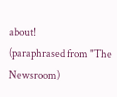about!
(paraphrased from "The Newsroom)